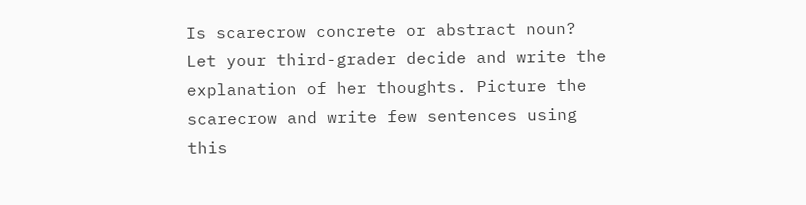Is scarecrow concrete or abstract noun? Let your third-grader decide and write the explanation of her thoughts. Picture the scarecrow and write few sentences using this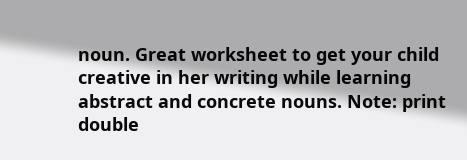noun. Great worksheet to get your child creative in her writing while learning abstract and concrete nouns. Note: print double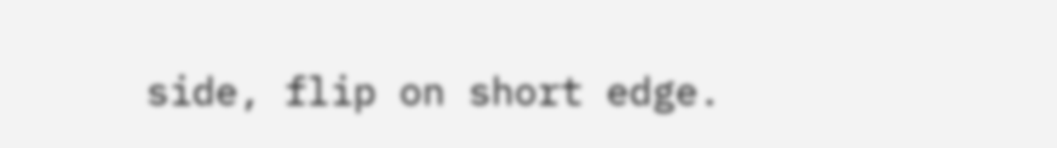side, flip on short edge.